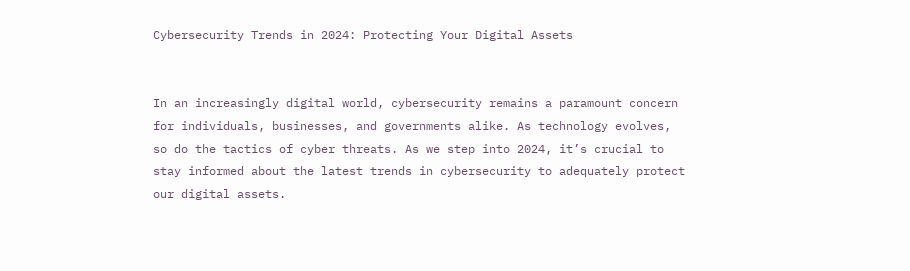Cybersecurity Trends in 2024: Protecting Your Digital Assets


In an increasingly digital world, cybersecurity remains a paramount concern for individuals, businesses, and governments alike. As technology evolves, so do the tactics of cyber threats. As we step into 2024, it’s crucial to stay informed about the latest trends in cybersecurity to adequately protect our digital assets.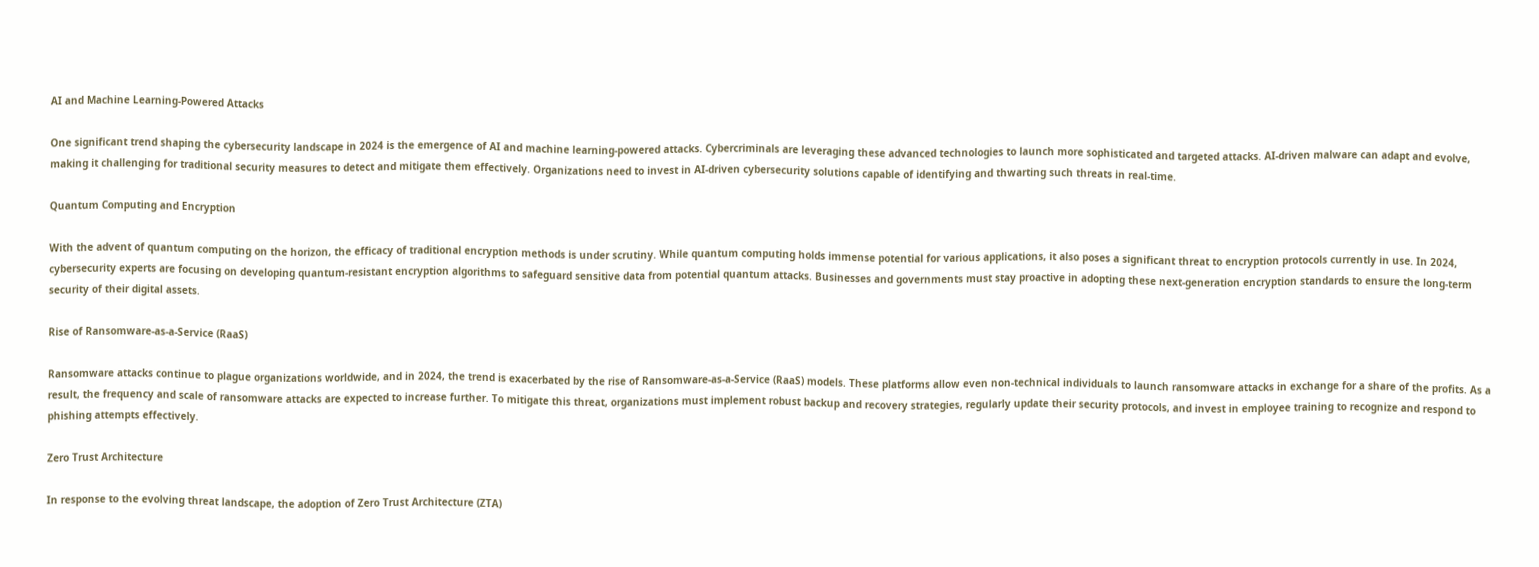AI and Machine Learning-Powered Attacks

One significant trend shaping the cybersecurity landscape in 2024 is the emergence of AI and machine learning-powered attacks. Cybercriminals are leveraging these advanced technologies to launch more sophisticated and targeted attacks. AI-driven malware can adapt and evolve, making it challenging for traditional security measures to detect and mitigate them effectively. Organizations need to invest in AI-driven cybersecurity solutions capable of identifying and thwarting such threats in real-time.

Quantum Computing and Encryption

With the advent of quantum computing on the horizon, the efficacy of traditional encryption methods is under scrutiny. While quantum computing holds immense potential for various applications, it also poses a significant threat to encryption protocols currently in use. In 2024, cybersecurity experts are focusing on developing quantum-resistant encryption algorithms to safeguard sensitive data from potential quantum attacks. Businesses and governments must stay proactive in adopting these next-generation encryption standards to ensure the long-term security of their digital assets.

Rise of Ransomware-as-a-Service (RaaS)

Ransomware attacks continue to plague organizations worldwide, and in 2024, the trend is exacerbated by the rise of Ransomware-as-a-Service (RaaS) models. These platforms allow even non-technical individuals to launch ransomware attacks in exchange for a share of the profits. As a result, the frequency and scale of ransomware attacks are expected to increase further. To mitigate this threat, organizations must implement robust backup and recovery strategies, regularly update their security protocols, and invest in employee training to recognize and respond to phishing attempts effectively.

Zero Trust Architecture

In response to the evolving threat landscape, the adoption of Zero Trust Architecture (ZTA)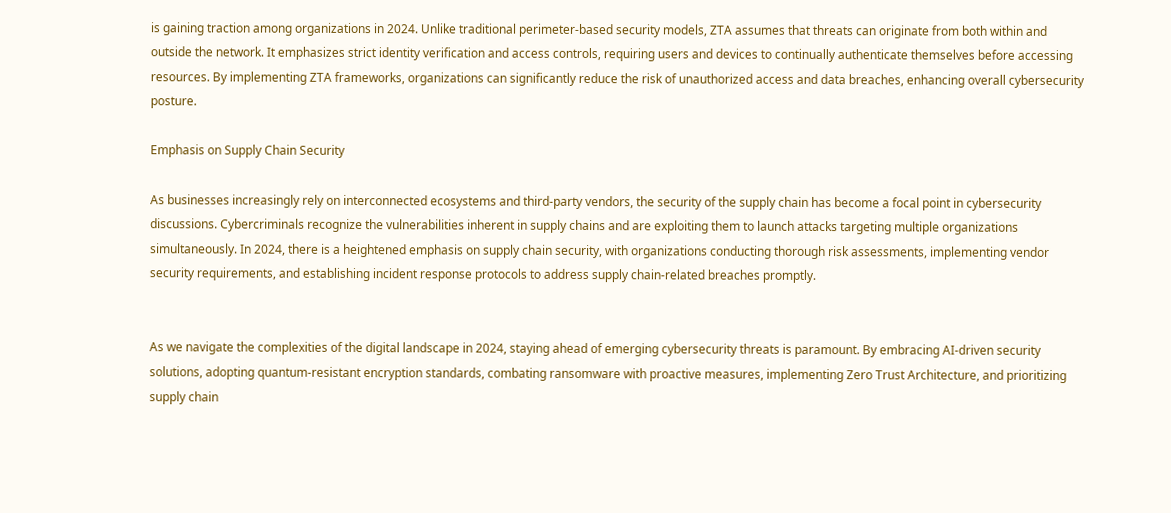is gaining traction among organizations in 2024. Unlike traditional perimeter-based security models, ZTA assumes that threats can originate from both within and outside the network. It emphasizes strict identity verification and access controls, requiring users and devices to continually authenticate themselves before accessing resources. By implementing ZTA frameworks, organizations can significantly reduce the risk of unauthorized access and data breaches, enhancing overall cybersecurity posture.

Emphasis on Supply Chain Security

As businesses increasingly rely on interconnected ecosystems and third-party vendors, the security of the supply chain has become a focal point in cybersecurity discussions. Cybercriminals recognize the vulnerabilities inherent in supply chains and are exploiting them to launch attacks targeting multiple organizations simultaneously. In 2024, there is a heightened emphasis on supply chain security, with organizations conducting thorough risk assessments, implementing vendor security requirements, and establishing incident response protocols to address supply chain-related breaches promptly.


As we navigate the complexities of the digital landscape in 2024, staying ahead of emerging cybersecurity threats is paramount. By embracing AI-driven security solutions, adopting quantum-resistant encryption standards, combating ransomware with proactive measures, implementing Zero Trust Architecture, and prioritizing supply chain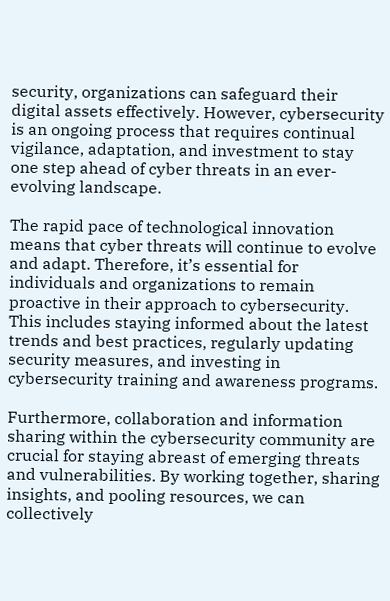security, organizations can safeguard their digital assets effectively. However, cybersecurity is an ongoing process that requires continual vigilance, adaptation, and investment to stay one step ahead of cyber threats in an ever-evolving landscape.

The rapid pace of technological innovation means that cyber threats will continue to evolve and adapt. Therefore, it’s essential for individuals and organizations to remain proactive in their approach to cybersecurity. This includes staying informed about the latest trends and best practices, regularly updating security measures, and investing in cybersecurity training and awareness programs.

Furthermore, collaboration and information sharing within the cybersecurity community are crucial for staying abreast of emerging threats and vulnerabilities. By working together, sharing insights, and pooling resources, we can collectively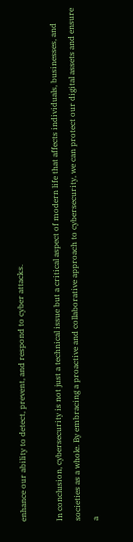enhance our ability to detect, prevent, and respond to cyber attacks.

In conclusion, cybersecurity is not just a technical issue but a critical aspect of modern life that affects individuals, businesses, and societies as a whole. By embracing a proactive and collaborative approach to cybersecurity, we can protect our digital assets and ensure a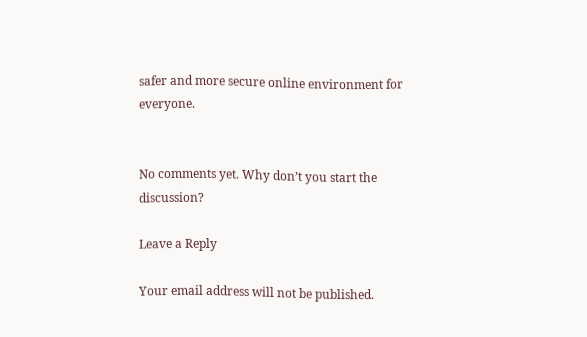safer and more secure online environment for everyone.


No comments yet. Why don’t you start the discussion?

Leave a Reply

Your email address will not be published.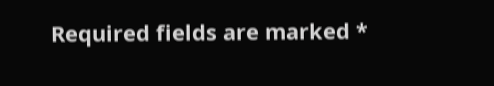Required fields are marked *